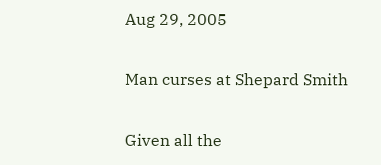Aug 29, 2005

Man curses at Shepard Smith

Given all the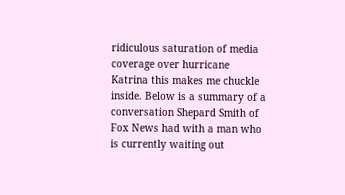ridiculous saturation of media coverage over hurricane Katrina this makes me chuckle inside. Below is a summary of a conversation Shepard Smith of Fox News had with a man who is currently waiting out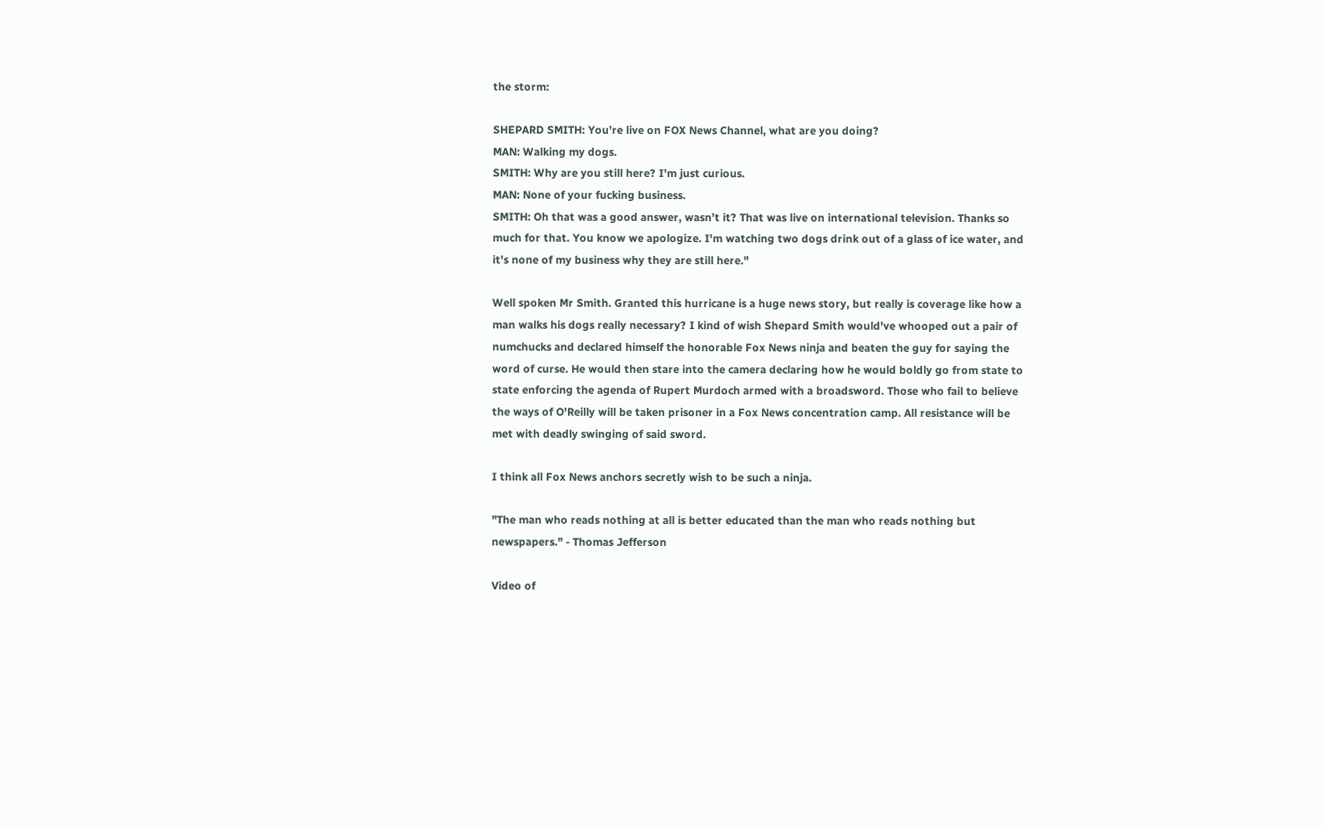the storm:

SHEPARD SMITH: You’re live on FOX News Channel, what are you doing?
MAN: Walking my dogs.
SMITH: Why are you still here? I’m just curious.
MAN: None of your fucking business.
SMITH: Oh that was a good answer, wasn’t it? That was live on international television. Thanks so much for that. You know we apologize. I'm watching two dogs drink out of a glass of ice water, and it's none of my business why they are still here."

Well spoken Mr Smith. Granted this hurricane is a huge news story, but really is coverage like how a man walks his dogs really necessary? I kind of wish Shepard Smith would've whooped out a pair of numchucks and declared himself the honorable Fox News ninja and beaten the guy for saying the word of curse. He would then stare into the camera declaring how he would boldly go from state to state enforcing the agenda of Rupert Murdoch armed with a broadsword. Those who fail to believe the ways of O'Reilly will be taken prisoner in a Fox News concentration camp. All resistance will be met with deadly swinging of said sword.

I think all Fox News anchors secretly wish to be such a ninja.

"The man who reads nothing at all is better educated than the man who reads nothing but newspapers." - Thomas Jefferson

Video of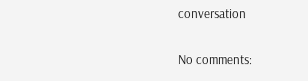conversation

No comments: